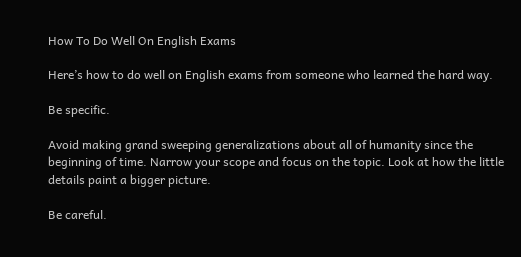How To Do Well On English Exams

Here’s how to do well on English exams from someone who learned the hard way.

Be specific.

Avoid making grand sweeping generalizations about all of humanity since the beginning of time. Narrow your scope and focus on the topic. Look at how the little details paint a bigger picture.

Be careful.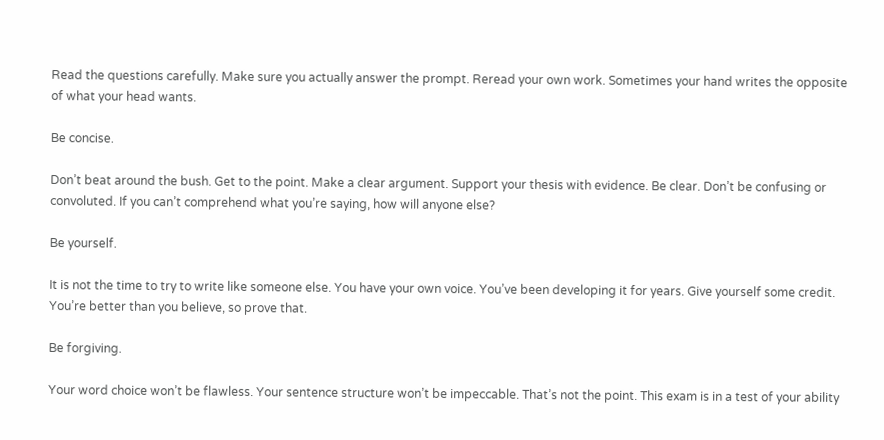Read the questions carefully. Make sure you actually answer the prompt. Reread your own work. Sometimes your hand writes the opposite of what your head wants.

Be concise.

Don’t beat around the bush. Get to the point. Make a clear argument. Support your thesis with evidence. Be clear. Don’t be confusing or convoluted. If you can’t comprehend what you’re saying, how will anyone else?

Be yourself.

It is not the time to try to write like someone else. You have your own voice. You’ve been developing it for years. Give yourself some credit. You’re better than you believe, so prove that.

Be forgiving.

Your word choice won’t be flawless. Your sentence structure won’t be impeccable. That’s not the point. This exam is in a test of your ability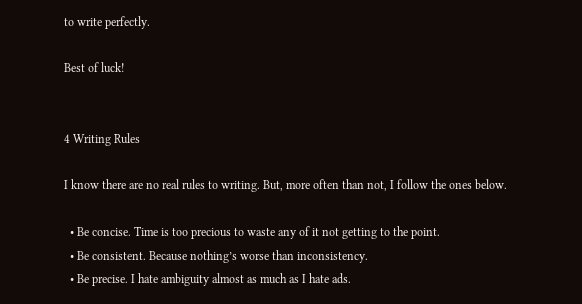to write perfectly.

Best of luck!


4 Writing Rules

I know there are no real rules to writing. But, more often than not, I follow the ones below.

  • Be concise. Time is too precious to waste any of it not getting to the point.
  • Be consistent. Because nothing’s worse than inconsistency.
  • Be precise. I hate ambiguity almost as much as I hate ads.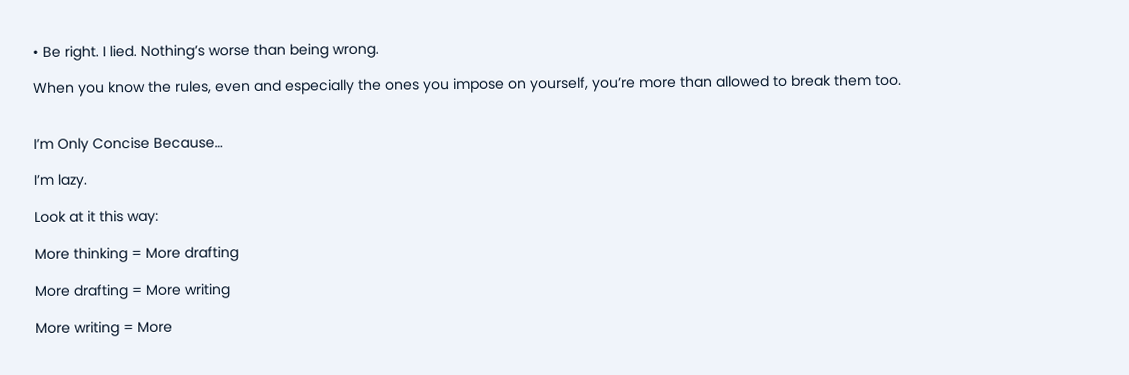• Be right. I lied. Nothing’s worse than being wrong.

When you know the rules, even and especially the ones you impose on yourself, you’re more than allowed to break them too.


I’m Only Concise Because…

I’m lazy.

Look at it this way:

More thinking = More drafting

More drafting = More writing

More writing = More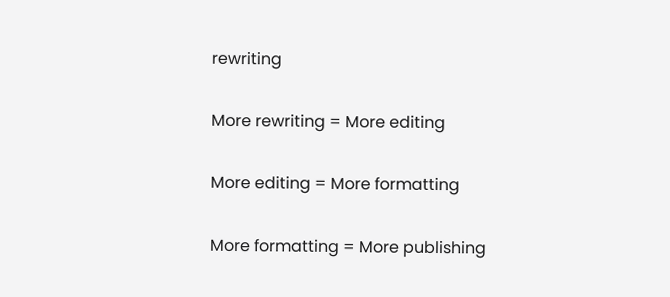rewriting

More rewriting = More editing

More editing = More formatting

More formatting = More publishing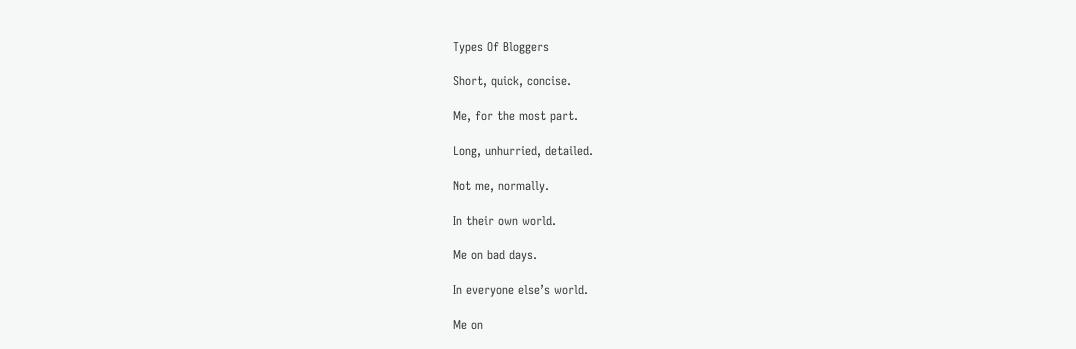Types Of Bloggers

Short, quick, concise.

Me, for the most part.

Long, unhurried, detailed.

Not me, normally.

In their own world.

Me on bad days.

In everyone else’s world.

Me on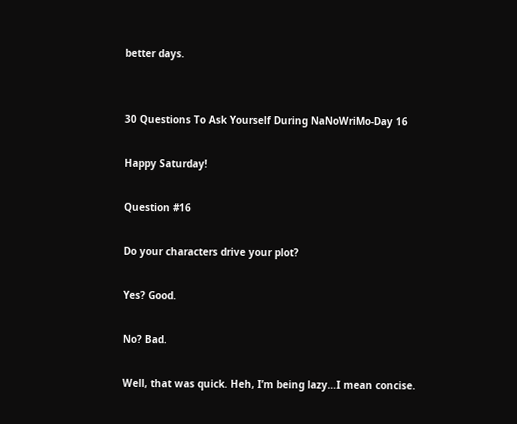better days.


30 Questions To Ask Yourself During NaNoWriMo-Day 16

Happy Saturday!

Question #16

Do your characters drive your plot?

Yes? Good.

No? Bad.

Well, that was quick. Heh, I’m being lazy…I mean concise.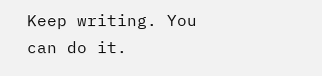Keep writing. You can do it.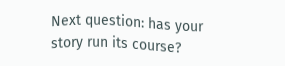Next question: has your story run its course?